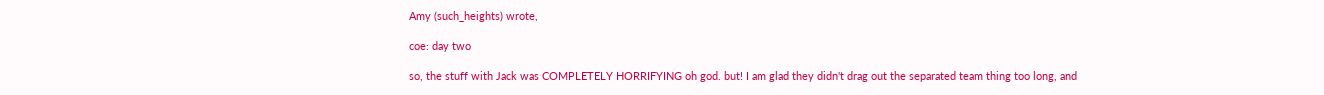Amy (such_heights) wrote,

coe: day two

so, the stuff with Jack was COMPLETELY HORRIFYING oh god. but! I am glad they didn't drag out the separated team thing too long, and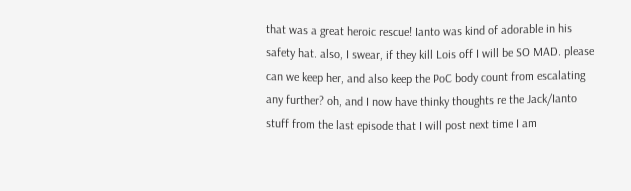that was a great heroic rescue! Ianto was kind of adorable in his safety hat. also, I swear, if they kill Lois off I will be SO MAD. please can we keep her, and also keep the PoC body count from escalating any further? oh, and I now have thinky thoughts re the Jack/Ianto stuff from the last episode that I will post next time I am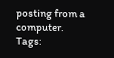posting from a computer.
Tags: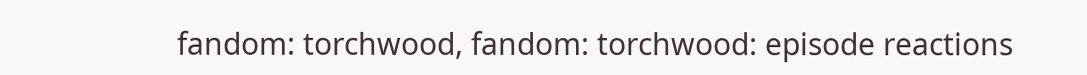fandom: torchwood, fandom: torchwood: episode reactions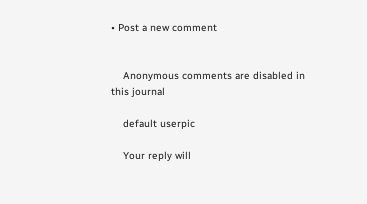• Post a new comment


    Anonymous comments are disabled in this journal

    default userpic

    Your reply will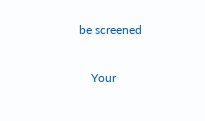be screened

    Your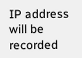IP address will be recorded